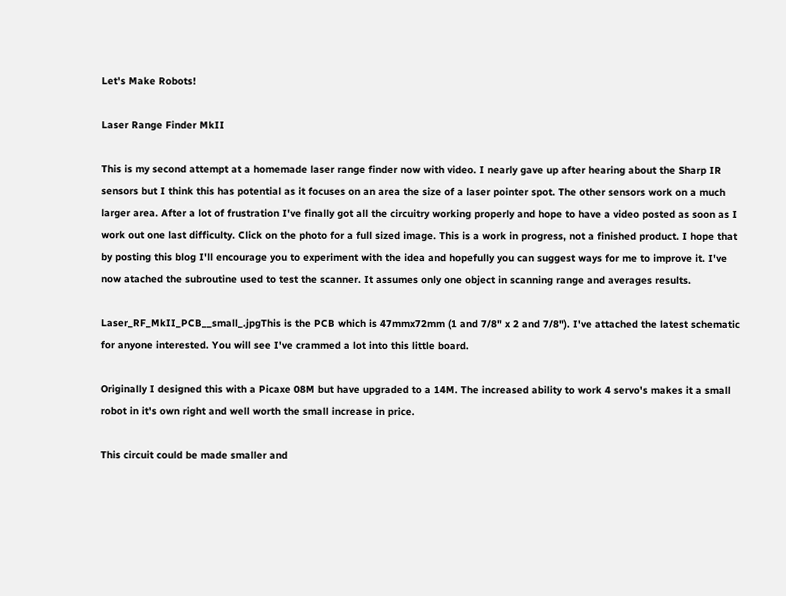Let's Make Robots!

Laser Range Finder MkII

This is my second attempt at a homemade laser range finder now with video. I nearly gave up after hearing about the Sharp IR sensors but I think this has potential as it focuses on an area the size of a laser pointer spot. The other sensors work on a much larger area. After a lot of frustration I've finally got all the circuitry working properly and hope to have a video posted as soon as I work out one last difficulty. Click on the photo for a full sized image. This is a work in progress, not a finished product. I hope that by posting this blog I'll encourage you to experiment with the idea and hopefully you can suggest ways for me to improve it. I've now atached the subroutine used to test the scanner. It assumes only one object in scanning range and averages results.

Laser_RF_MkII_PCB__small_.jpgThis is the PCB which is 47mmx72mm (1 and 7/8" x 2 and 7/8"). I've attached the latest schematic for anyone interested. You will see I've crammed a lot into this little board.

Originally I designed this with a Picaxe 08M but have upgraded to a 14M. The increased ability to work 4 servo's makes it a small robot in it's own right and well worth the small increase in price.

This circuit could be made smaller and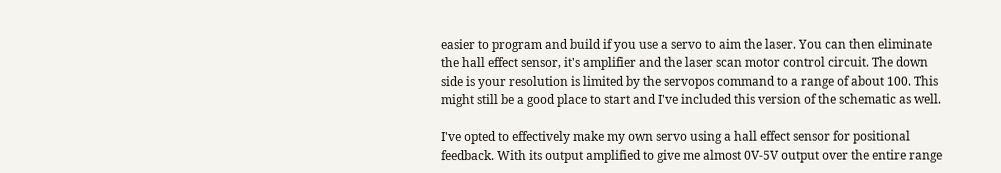easier to program and build if you use a servo to aim the laser. You can then eliminate the hall effect sensor, it's amplifier and the laser scan motor control circuit. The down side is your resolution is limited by the servopos command to a range of about 100. This might still be a good place to start and I've included this version of the schematic as well.

I've opted to effectively make my own servo using a hall effect sensor for positional feedback. With its output amplified to give me almost 0V-5V output over the entire range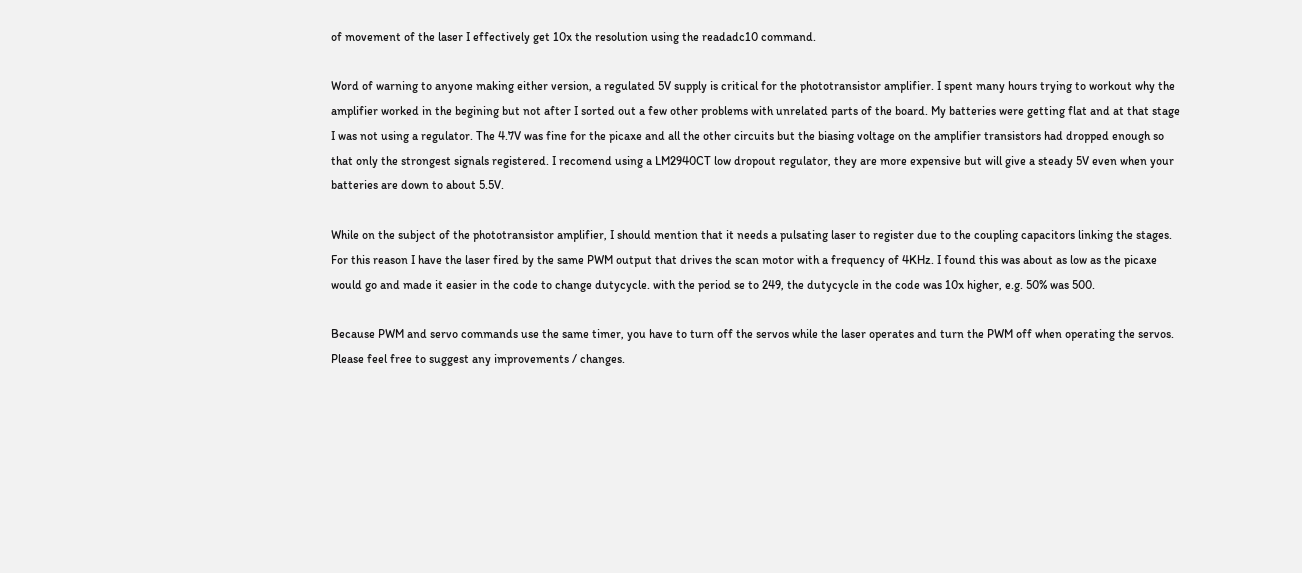of movement of the laser I effectively get 10x the resolution using the readadc10 command.

Word of warning to anyone making either version, a regulated 5V supply is critical for the phototransistor amplifier. I spent many hours trying to workout why the amplifier worked in the begining but not after I sorted out a few other problems with unrelated parts of the board. My batteries were getting flat and at that stage I was not using a regulator. The 4.7V was fine for the picaxe and all the other circuits but the biasing voltage on the amplifier transistors had dropped enough so that only the strongest signals registered. I recomend using a LM2940CT low dropout regulator, they are more expensive but will give a steady 5V even when your batteries are down to about 5.5V.

While on the subject of the phototransistor amplifier, I should mention that it needs a pulsating laser to register due to the coupling capacitors linking the stages. For this reason I have the laser fired by the same PWM output that drives the scan motor with a frequency of 4KHz. I found this was about as low as the picaxe would go and made it easier in the code to change dutycycle. with the period se to 249, the dutycycle in the code was 10x higher, e.g. 50% was 500.

Because PWM and servo commands use the same timer, you have to turn off the servos while the laser operates and turn the PWM off when operating the servos. Please feel free to suggest any improvements / changes.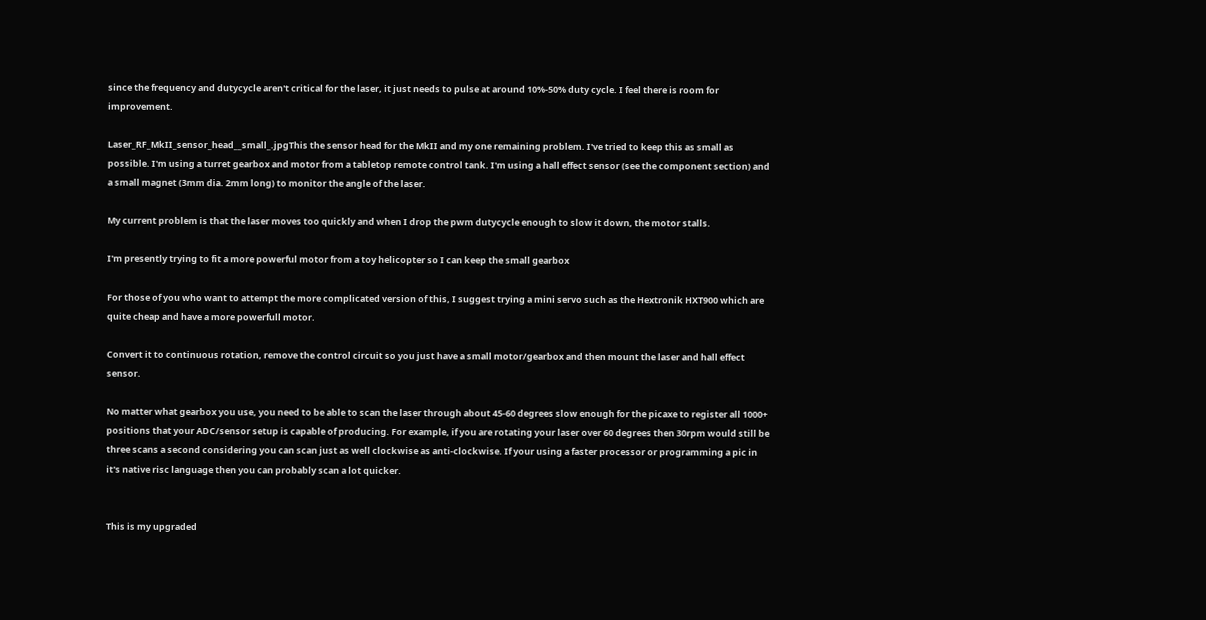since the frequency and dutycycle aren't critical for the laser, it just needs to pulse at around 10%-50% duty cycle. I feel there is room for improvement.

Laser_RF_MkII_sensor_head__small_.jpgThis the sensor head for the MkII and my one remaining problem. I've tried to keep this as small as possible. I'm using a turret gearbox and motor from a tabletop remote control tank. I'm using a hall effect sensor (see the component section) and a small magnet (3mm dia. 2mm long) to monitor the angle of the laser.

My current problem is that the laser moves too quickly and when I drop the pwm dutycycle enough to slow it down, the motor stalls.

I'm presently trying to fit a more powerful motor from a toy helicopter so I can keep the small gearbox

For those of you who want to attempt the more complicated version of this, I suggest trying a mini servo such as the Hextronik HXT900 which are quite cheap and have a more powerfull motor.

Convert it to continuous rotation, remove the control circuit so you just have a small motor/gearbox and then mount the laser and hall effect sensor.

No matter what gearbox you use, you need to be able to scan the laser through about 45-60 degrees slow enough for the picaxe to register all 1000+ positions that your ADC/sensor setup is capable of producing. For example, if you are rotating your laser over 60 degrees then 30rpm would still be three scans a second considering you can scan just as well clockwise as anti-clockwise. If your using a faster processor or programming a pic in it's native risc language then you can probably scan a lot quicker.


This is my upgraded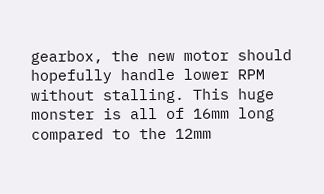gearbox, the new motor should hopefully handle lower RPM without stalling. This huge monster is all of 16mm long compared to the 12mm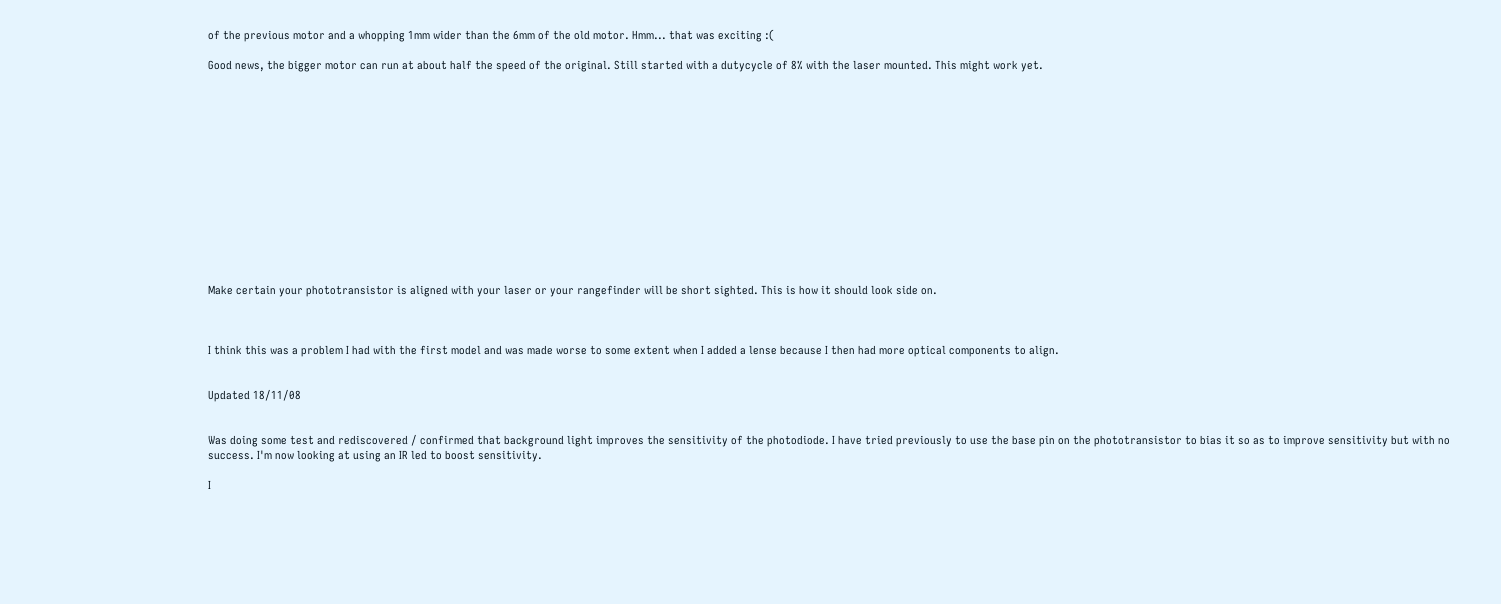of the previous motor and a whopping 1mm wider than the 6mm of the old motor. Hmm... that was exciting :(

Good news, the bigger motor can run at about half the speed of the original. Still started with a dutycycle of 8% with the laser mounted. This might work yet.














Make certain your phototransistor is aligned with your laser or your rangefinder will be short sighted. This is how it should look side on.



I think this was a problem I had with the first model and was made worse to some extent when I added a lense because I then had more optical components to align.


Updated 18/11/08


Was doing some test and rediscovered / confirmed that background light improves the sensitivity of the photodiode. I have tried previously to use the base pin on the phototransistor to bias it so as to improve sensitivity but with no success. I'm now looking at using an IR led to boost sensitivity.

I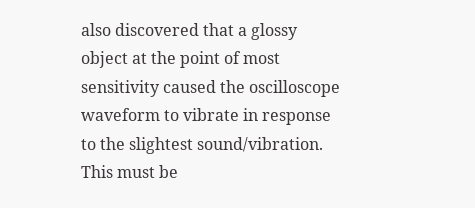also discovered that a glossy object at the point of most sensitivity caused the oscilloscope waveform to vibrate in response to the slightest sound/vibration. This must be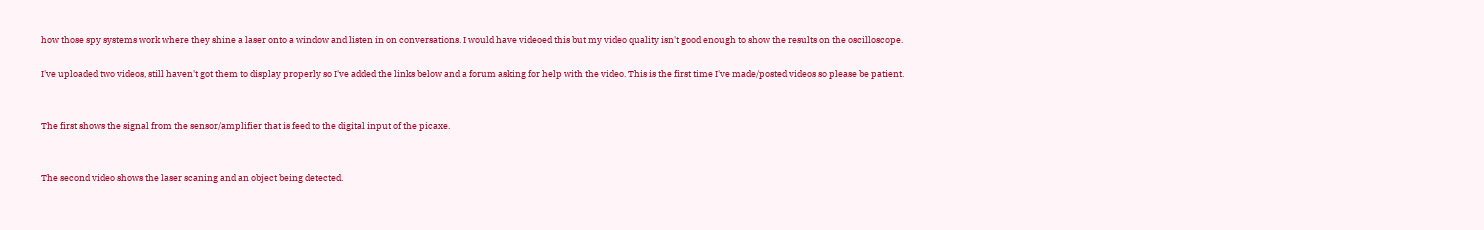how those spy systems work where they shine a laser onto a window and listen in on conversations. I would have videoed this but my video quality isn't good enough to show the results on the oscilloscope.

I've uploaded two videos, still haven't got them to display properly so I've added the links below and a forum asking for help with the video. This is the first time I've made/posted videos so please be patient.


The first shows the signal from the sensor/amplifier that is feed to the digital input of the picaxe.


The second video shows the laser scaning and an object being detected.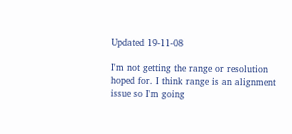Updated 19-11-08

I'm not getting the range or resolution hoped for. I think range is an alignment issue so I'm going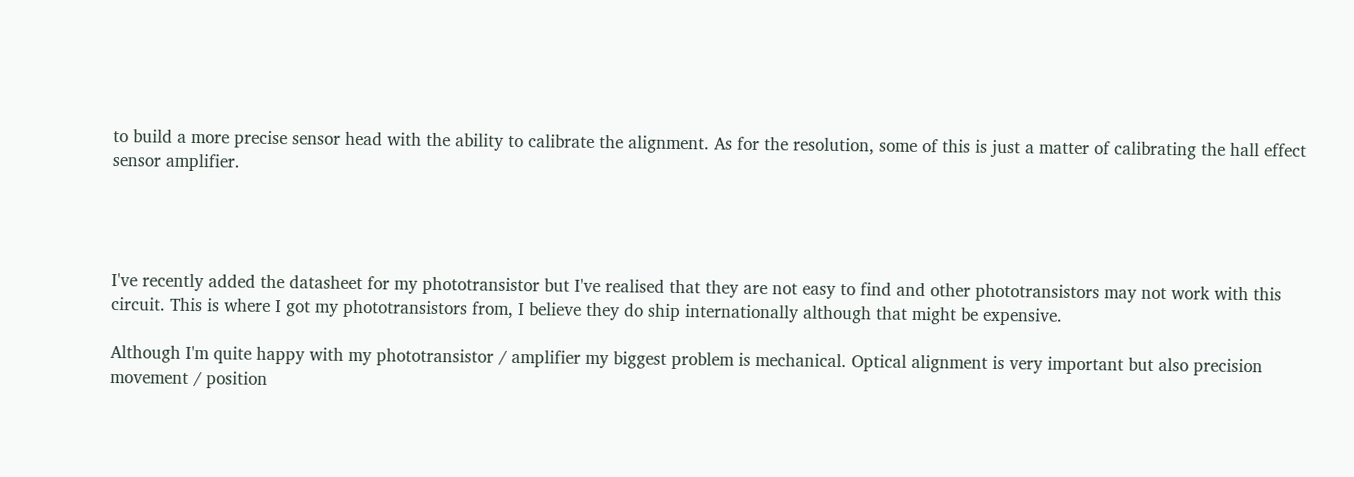to build a more precise sensor head with the ability to calibrate the alignment. As for the resolution, some of this is just a matter of calibrating the hall effect sensor amplifier.




I've recently added the datasheet for my phototransistor but I've realised that they are not easy to find and other phototransistors may not work with this circuit. This is where I got my phototransistors from, I believe they do ship internationally although that might be expensive.

Although I'm quite happy with my phototransistor / amplifier my biggest problem is mechanical. Optical alignment is very important but also precision movement / position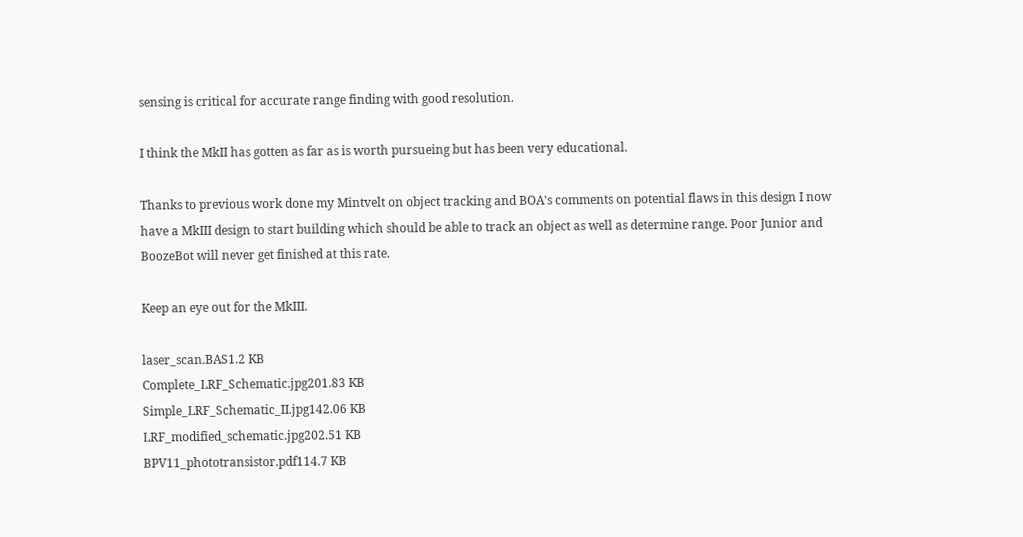sensing is critical for accurate range finding with good resolution.

I think the MkII has gotten as far as is worth pursueing but has been very educational.

Thanks to previous work done my Mintvelt on object tracking and BOA's comments on potential flaws in this design I now have a MkIII design to start building which should be able to track an object as well as determine range. Poor Junior and BoozeBot will never get finished at this rate.

Keep an eye out for the MkIII.

laser_scan.BAS1.2 KB
Complete_LRF_Schematic.jpg201.83 KB
Simple_LRF_Schematic_II.jpg142.06 KB
LRF_modified_schematic.jpg202.51 KB
BPV11_phototransistor.pdf114.7 KB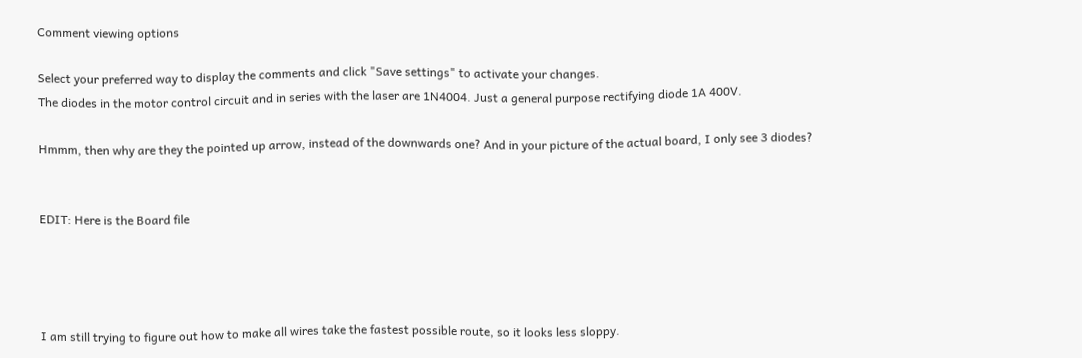Comment viewing options

Select your preferred way to display the comments and click "Save settings" to activate your changes.
The diodes in the motor control circuit and in series with the laser are 1N4004. Just a general purpose rectifying diode 1A 400V.

Hmmm, then why are they the pointed up arrow, instead of the downwards one? And in your picture of the actual board, I only see 3 diodes?


EDIT: Here is the Board file




I am still trying to figure out how to make all wires take the fastest possible route, so it looks less sloppy.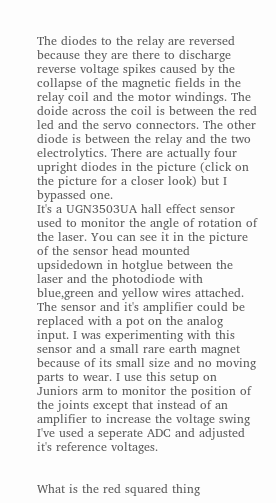The diodes to the relay are reversed because they are there to discharge reverse voltage spikes caused by the collapse of the magnetic fields in the relay coil and the motor windings. The doide across the coil is between the red led and the servo connectors. The other diode is between the relay and the two electrolytics. There are actually four upright diodes in the picture (click on the picture for a closer look) but I bypassed one.
It's a UGN3503UA hall effect sensor used to monitor the angle of rotation of the laser. You can see it in the picture of the sensor head mounted upsidedown in hotglue between the laser and the photodiode with blue,green and yellow wires attached. The sensor and it's amplifier could be replaced with a pot on the analog input. I was experimenting with this sensor and a small rare earth magnet because of its small size and no moving parts to wear. I use this setup on Juniors arm to monitor the position of the joints except that instead of an amplifier to increase the voltage swing I've used a seperate ADC and adjusted it's reference voltages.


What is the red squared thing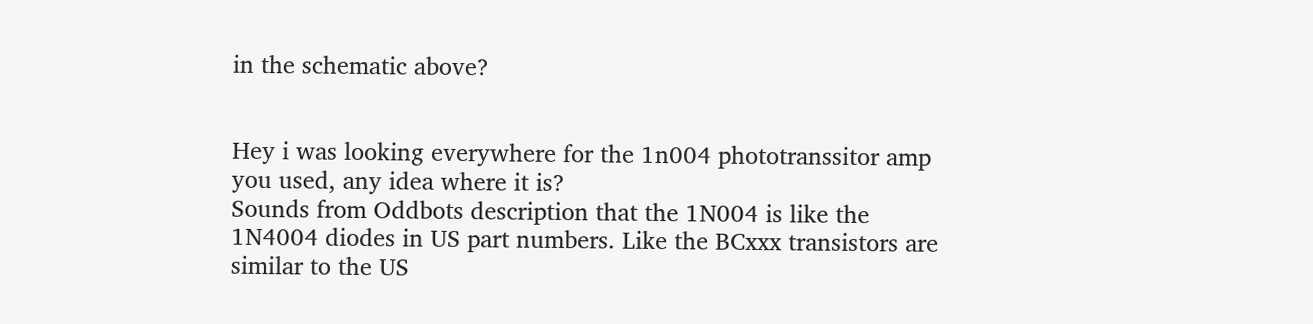in the schematic above?


Hey i was looking everywhere for the 1n004 phototranssitor amp you used, any idea where it is?
Sounds from Oddbots description that the 1N004 is like the 1N4004 diodes in US part numbers. Like the BCxxx transistors are similar to the US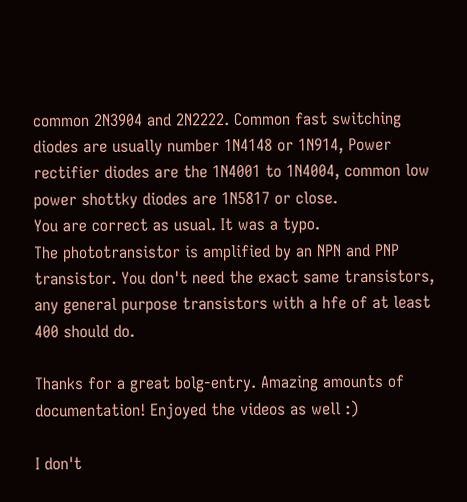common 2N3904 and 2N2222. Common fast switching diodes are usually number 1N4148 or 1N914, Power rectifier diodes are the 1N4001 to 1N4004, common low power shottky diodes are 1N5817 or close.
You are correct as usual. It was a typo.
The phototransistor is amplified by an NPN and PNP transistor. You don't need the exact same transistors, any general purpose transistors with a hfe of at least 400 should do.

Thanks for a great bolg-entry. Amazing amounts of documentation! Enjoyed the videos as well :)

I don't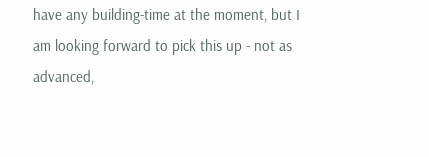have any building-time at the moment, but I am looking forward to pick this up - not as advanced,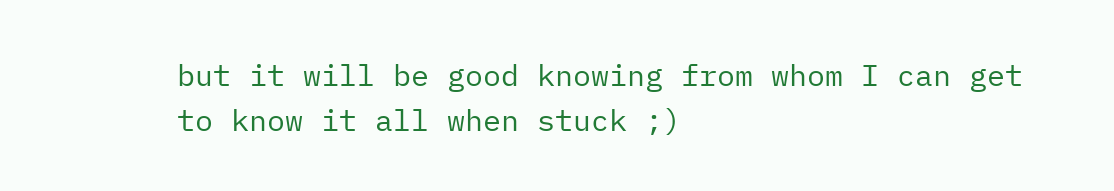but it will be good knowing from whom I can get to know it all when stuck ;)